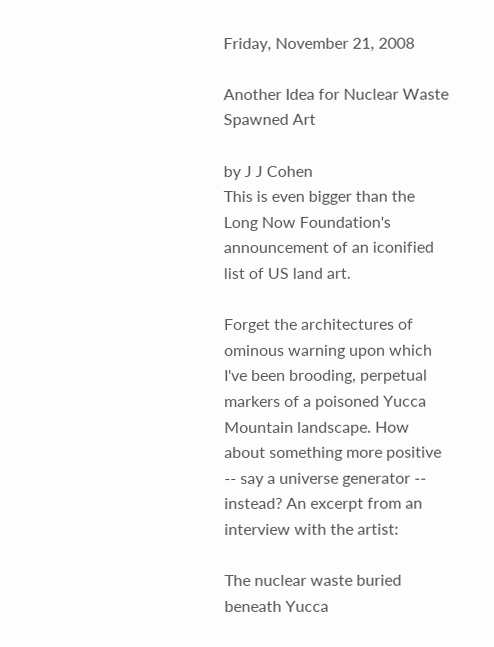Friday, November 21, 2008

Another Idea for Nuclear Waste Spawned Art

by J J Cohen
This is even bigger than the Long Now Foundation's announcement of an iconified list of US land art.

Forget the architectures of ominous warning upon which I've been brooding, perpetual markers of a poisoned Yucca Mountain landscape. How about something more positive -- say a universe generator -- instead? An excerpt from an interview with the artist:

The nuclear waste buried beneath Yucca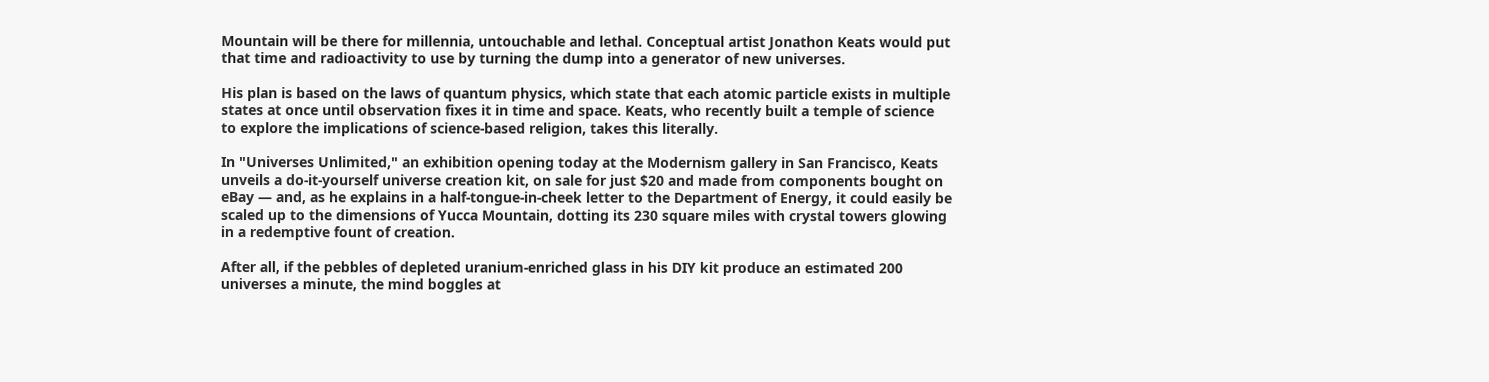Mountain will be there for millennia, untouchable and lethal. Conceptual artist Jonathon Keats would put that time and radioactivity to use by turning the dump into a generator of new universes.

His plan is based on the laws of quantum physics, which state that each atomic particle exists in multiple states at once until observation fixes it in time and space. Keats, who recently built a temple of science to explore the implications of science-based religion, takes this literally.

In "Universes Unlimited," an exhibition opening today at the Modernism gallery in San Francisco, Keats unveils a do-it-yourself universe creation kit, on sale for just $20 and made from components bought on eBay — and, as he explains in a half-tongue-in-cheek letter to the Department of Energy, it could easily be scaled up to the dimensions of Yucca Mountain, dotting its 230 square miles with crystal towers glowing in a redemptive fount of creation.

After all, if the pebbles of depleted uranium-enriched glass in his DIY kit produce an estimated 200 universes a minute, the mind boggles at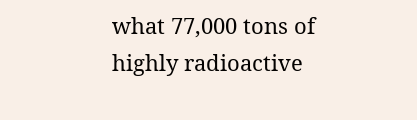what 77,000 tons of highly radioactive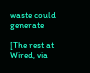waste could generate

[The rest at Wired, via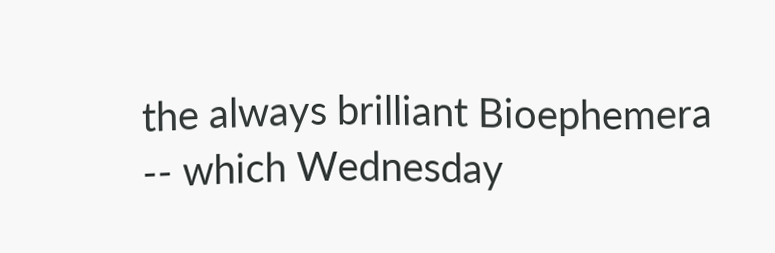the always brilliant Bioephemera -- which Wednesday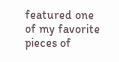featured one of my favorite pieces of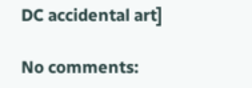DC accidental art]

No comments: